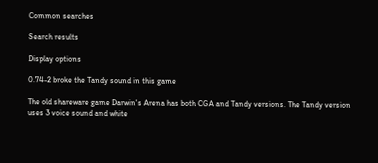Common searches

Search results

Display options

0.74-2 broke the Tandy sound in this game

The old shareware game Darwin's Arena has both CGA and Tandy versions. The Tandy version uses 3 voice sound and white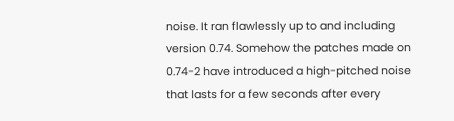noise. It ran flawlessly up to and including version 0.74. Somehow the patches made on 0.74-2 have introduced a high-pitched noise that lasts for a few seconds after every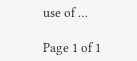use of …

Page 1 of 1